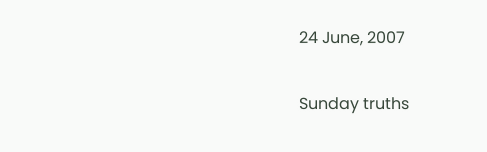24 June, 2007

Sunday truths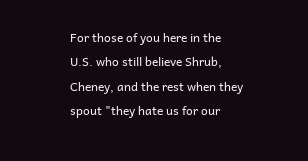For those of you here in the U.S. who still believe Shrub, Cheney, and the rest when they spout "they hate us for our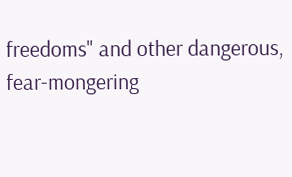freedoms" and other dangerous, fear-mongering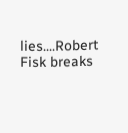lies....Robert Fisk breaks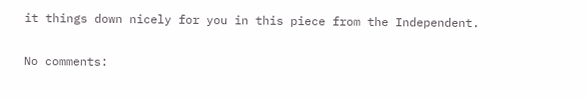it things down nicely for you in this piece from the Independent.


No comments: